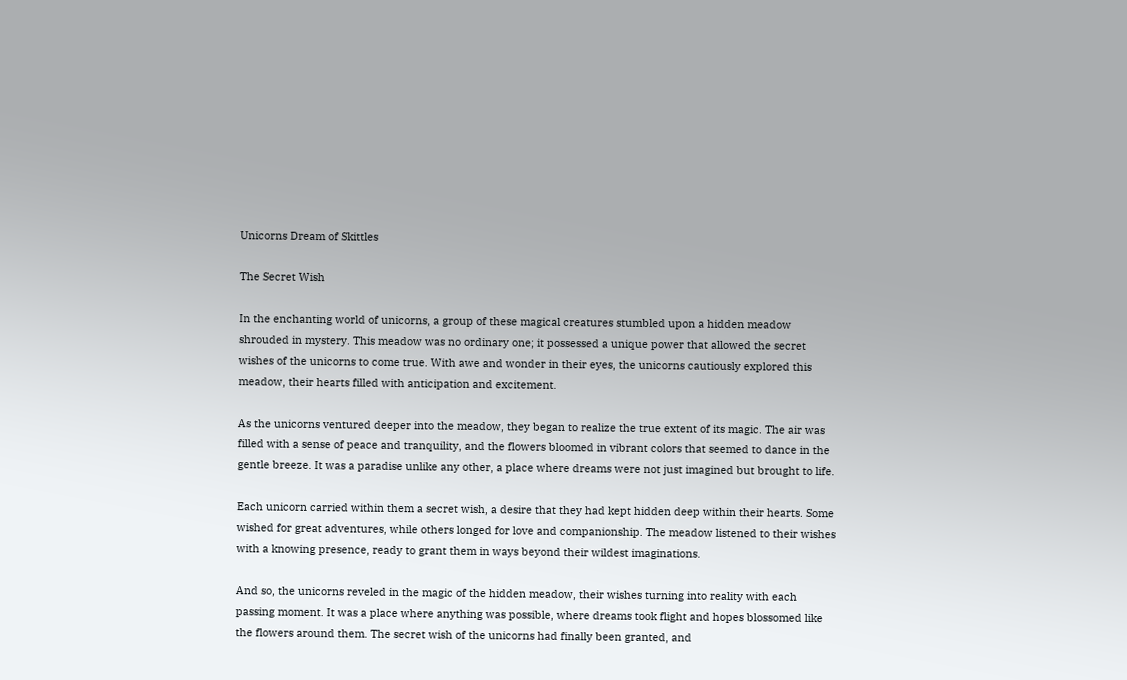Unicorns Dream of Skittles

The Secret Wish

In the enchanting world of unicorns, a group of these magical creatures stumbled upon a hidden meadow shrouded in mystery. This meadow was no ordinary one; it possessed a unique power that allowed the secret wishes of the unicorns to come true. With awe and wonder in their eyes, the unicorns cautiously explored this meadow, their hearts filled with anticipation and excitement.

As the unicorns ventured deeper into the meadow, they began to realize the true extent of its magic. The air was filled with a sense of peace and tranquility, and the flowers bloomed in vibrant colors that seemed to dance in the gentle breeze. It was a paradise unlike any other, a place where dreams were not just imagined but brought to life.

Each unicorn carried within them a secret wish, a desire that they had kept hidden deep within their hearts. Some wished for great adventures, while others longed for love and companionship. The meadow listened to their wishes with a knowing presence, ready to grant them in ways beyond their wildest imaginations.

And so, the unicorns reveled in the magic of the hidden meadow, their wishes turning into reality with each passing moment. It was a place where anything was possible, where dreams took flight and hopes blossomed like the flowers around them. The secret wish of the unicorns had finally been granted, and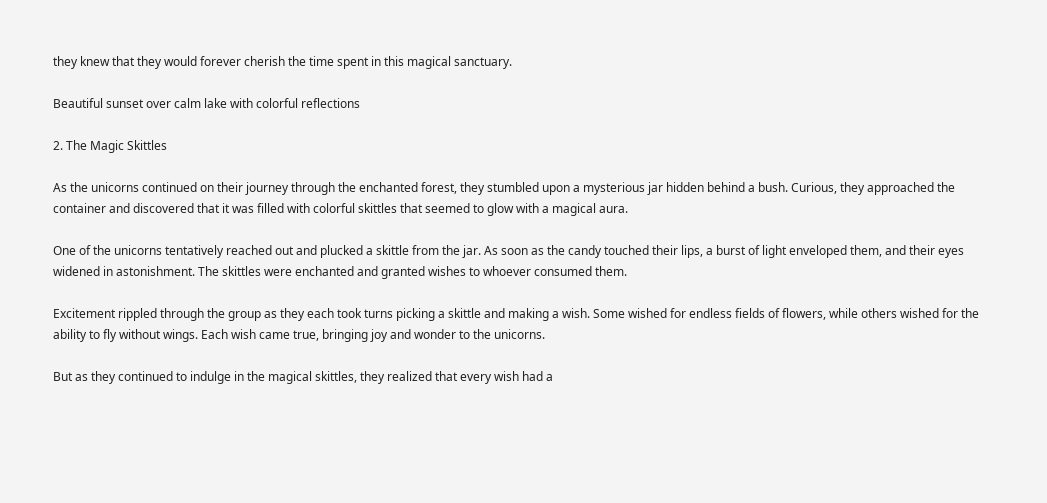they knew that they would forever cherish the time spent in this magical sanctuary.

Beautiful sunset over calm lake with colorful reflections

2. The Magic Skittles

As the unicorns continued on their journey through the enchanted forest, they stumbled upon a mysterious jar hidden behind a bush. Curious, they approached the container and discovered that it was filled with colorful skittles that seemed to glow with a magical aura.

One of the unicorns tentatively reached out and plucked a skittle from the jar. As soon as the candy touched their lips, a burst of light enveloped them, and their eyes widened in astonishment. The skittles were enchanted and granted wishes to whoever consumed them.

Excitement rippled through the group as they each took turns picking a skittle and making a wish. Some wished for endless fields of flowers, while others wished for the ability to fly without wings. Each wish came true, bringing joy and wonder to the unicorns.

But as they continued to indulge in the magical skittles, they realized that every wish had a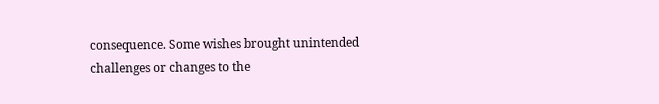consequence. Some wishes brought unintended challenges or changes to the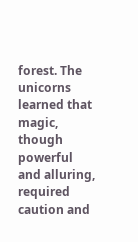forest. The unicorns learned that magic, though powerful and alluring, required caution and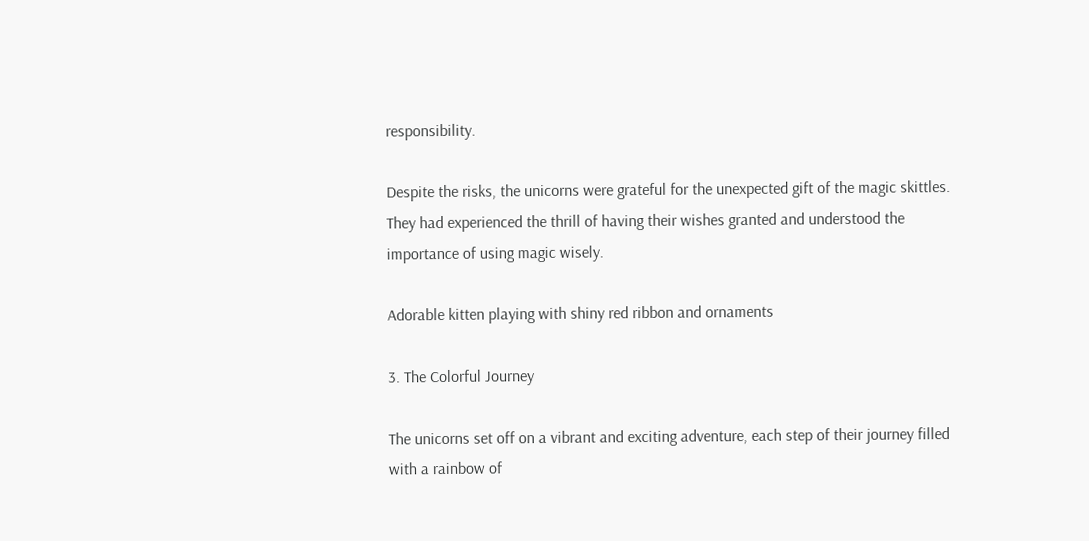responsibility.

Despite the risks, the unicorns were grateful for the unexpected gift of the magic skittles. They had experienced the thrill of having their wishes granted and understood the importance of using magic wisely.

Adorable kitten playing with shiny red ribbon and ornaments

3. The Colorful Journey

The unicorns set off on a vibrant and exciting adventure, each step of their journey filled with a rainbow of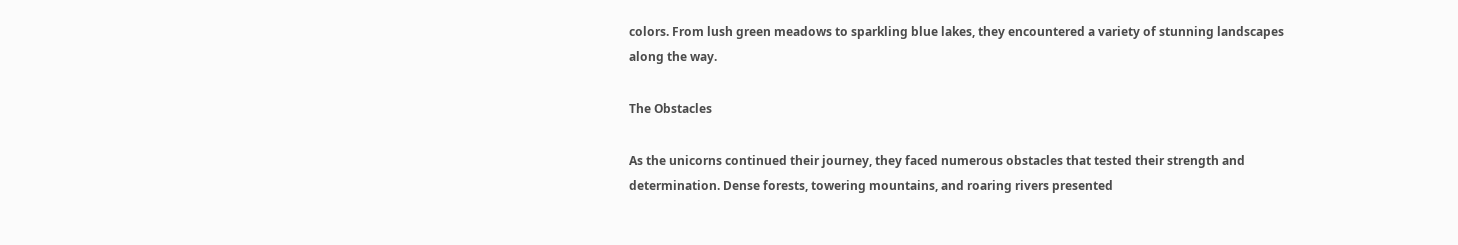colors. From lush green meadows to sparkling blue lakes, they encountered a variety of stunning landscapes along the way.

The Obstacles

As the unicorns continued their journey, they faced numerous obstacles that tested their strength and determination. Dense forests, towering mountains, and roaring rivers presented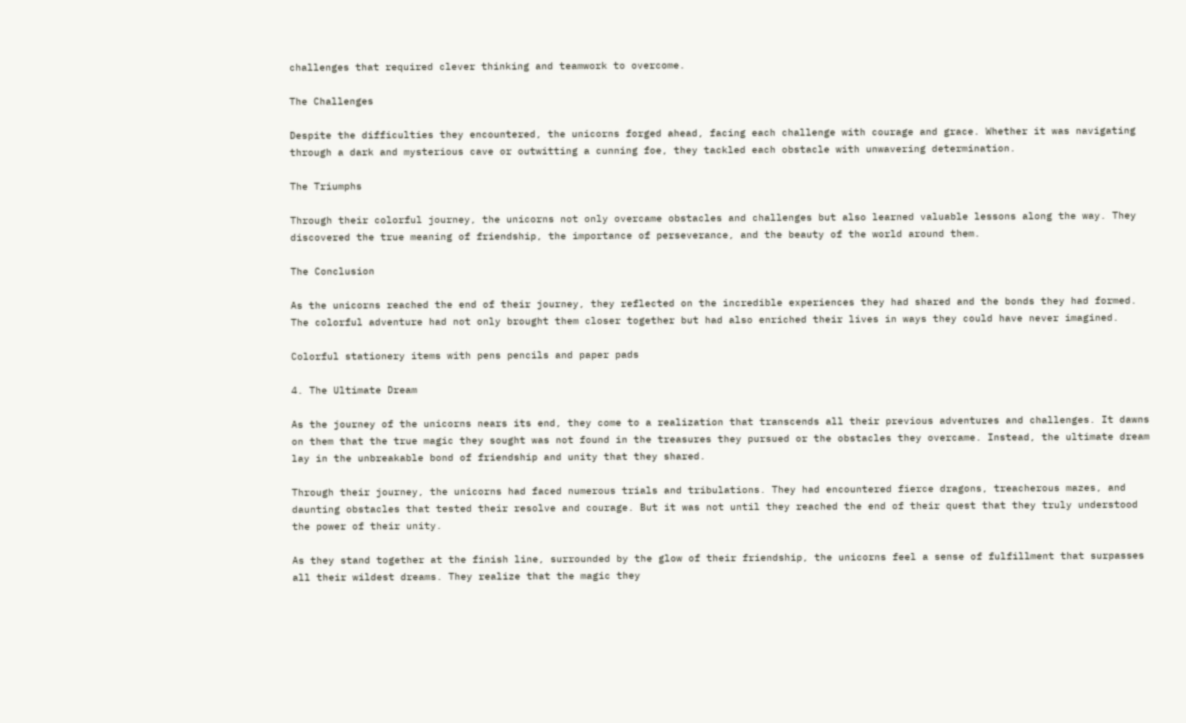challenges that required clever thinking and teamwork to overcome.

The Challenges

Despite the difficulties they encountered, the unicorns forged ahead, facing each challenge with courage and grace. Whether it was navigating through a dark and mysterious cave or outwitting a cunning foe, they tackled each obstacle with unwavering determination.

The Triumphs

Through their colorful journey, the unicorns not only overcame obstacles and challenges but also learned valuable lessons along the way. They discovered the true meaning of friendship, the importance of perseverance, and the beauty of the world around them.

The Conclusion

As the unicorns reached the end of their journey, they reflected on the incredible experiences they had shared and the bonds they had formed. The colorful adventure had not only brought them closer together but had also enriched their lives in ways they could have never imagined.

Colorful stationery items with pens pencils and paper pads

4. The Ultimate Dream

As the journey of the unicorns nears its end, they come to a realization that transcends all their previous adventures and challenges. It dawns on them that the true magic they sought was not found in the treasures they pursued or the obstacles they overcame. Instead, the ultimate dream lay in the unbreakable bond of friendship and unity that they shared.

Through their journey, the unicorns had faced numerous trials and tribulations. They had encountered fierce dragons, treacherous mazes, and daunting obstacles that tested their resolve and courage. But it was not until they reached the end of their quest that they truly understood the power of their unity.

As they stand together at the finish line, surrounded by the glow of their friendship, the unicorns feel a sense of fulfillment that surpasses all their wildest dreams. They realize that the magic they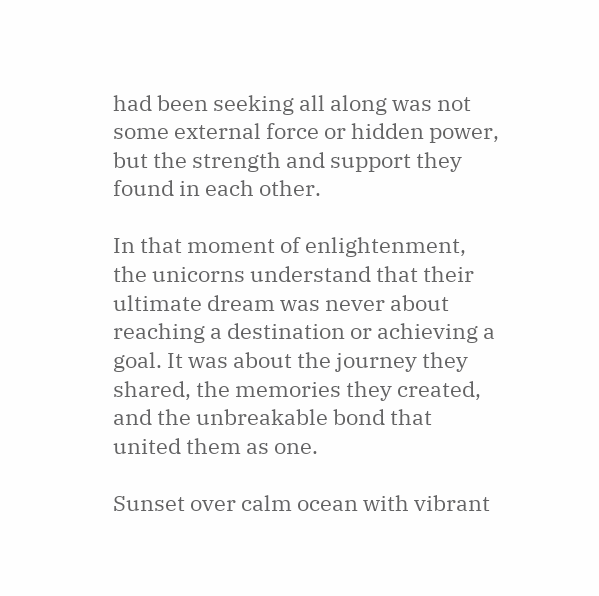had been seeking all along was not some external force or hidden power, but the strength and support they found in each other.

In that moment of enlightenment, the unicorns understand that their ultimate dream was never about reaching a destination or achieving a goal. It was about the journey they shared, the memories they created, and the unbreakable bond that united them as one.

Sunset over calm ocean with vibrant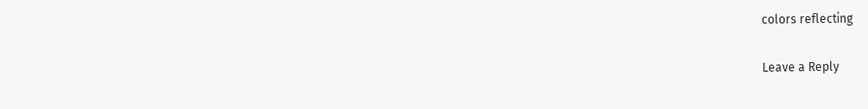colors reflecting

Leave a Reply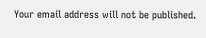Your email address will not be published.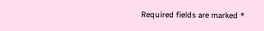Required fields are marked *